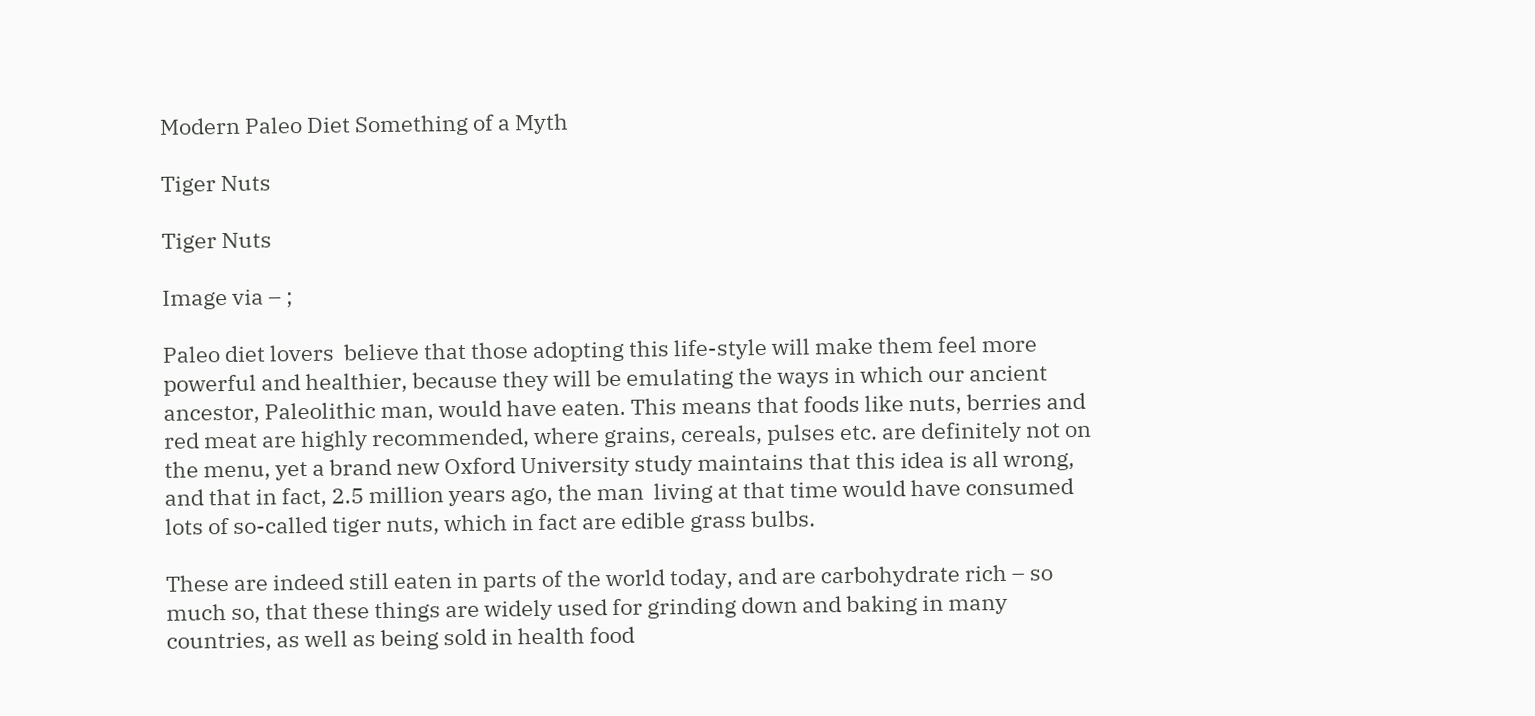Modern Paleo Diet Something of a Myth

Tiger Nuts

Tiger Nuts

Image via – ;

Paleo diet lovers  believe that those adopting this life-style will make them feel more powerful and healthier, because they will be emulating the ways in which our ancient ancestor, Paleolithic man, would have eaten. This means that foods like nuts, berries and red meat are highly recommended, where grains, cereals, pulses etc. are definitely not on the menu, yet a brand new Oxford University study maintains that this idea is all wrong, and that in fact, 2.5 million years ago, the man  living at that time would have consumed lots of so-called tiger nuts, which in fact are edible grass bulbs.

These are indeed still eaten in parts of the world today, and are carbohydrate rich – so much so, that these things are widely used for grinding down and baking in many countries, as well as being sold in health food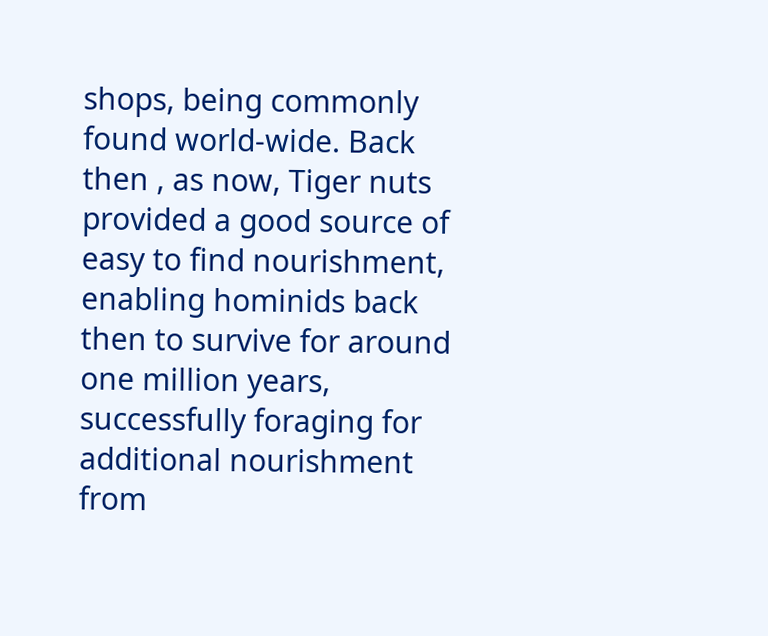shops, being commonly found world-wide. Back then , as now, Tiger nuts provided a good source of easy to find nourishment, enabling hominids back then to survive for around one million years, successfully foraging for additional nourishment from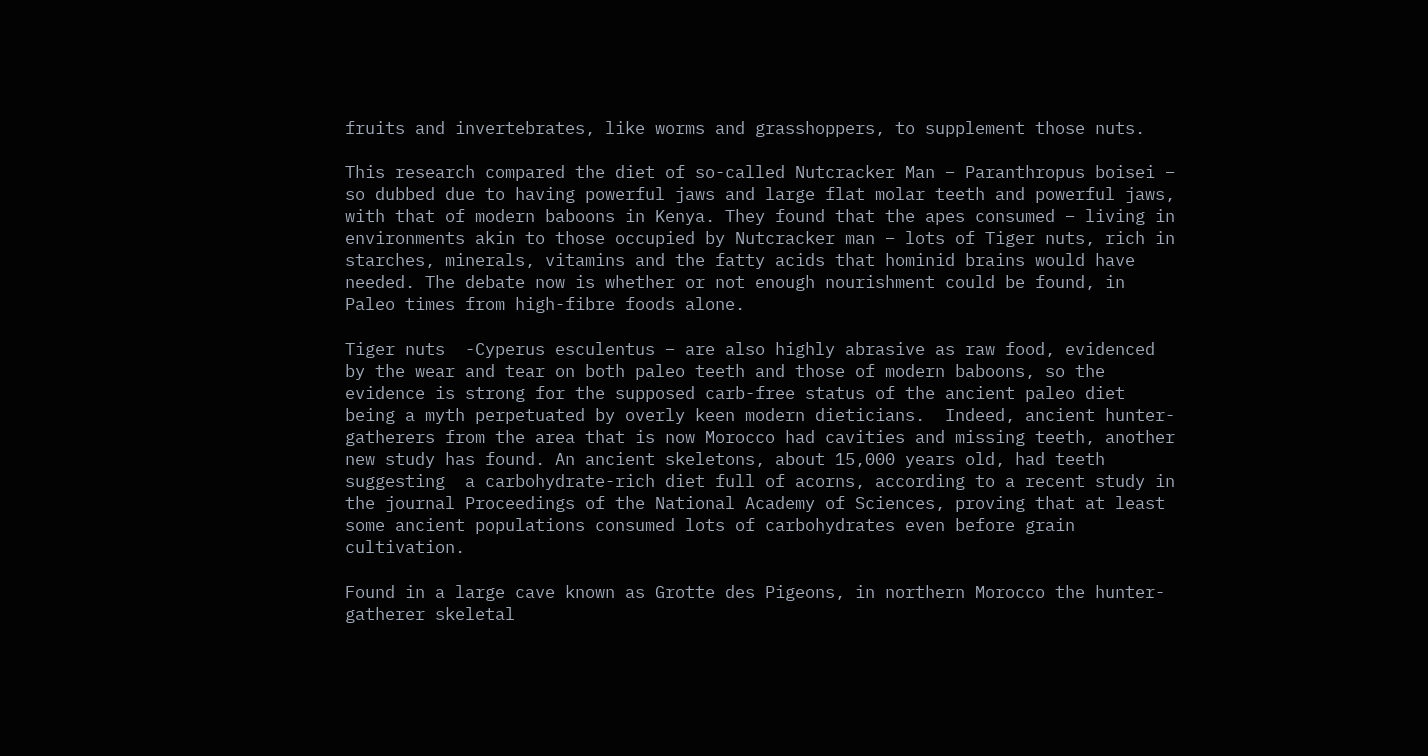fruits and invertebrates, like worms and grasshoppers, to supplement those nuts.

This research compared the diet of so-called Nutcracker Man – Paranthropus boisei – so dubbed due to having powerful jaws and large flat molar teeth and powerful jaws, with that of modern baboons in Kenya. They found that the apes consumed – living in environments akin to those occupied by Nutcracker man – lots of Tiger nuts, rich in starches, minerals, vitamins and the fatty acids that hominid brains would have needed. The debate now is whether or not enough nourishment could be found, in Paleo times from high-fibre foods alone.

Tiger nuts  -Cyperus esculentus – are also highly abrasive as raw food, evidenced by the wear and tear on both paleo teeth and those of modern baboons, so the evidence is strong for the supposed carb-free status of the ancient paleo diet being a myth perpetuated by overly keen modern dieticians.  Indeed, ancient hunter-gatherers from the area that is now Morocco had cavities and missing teeth, another new study has found. An ancient skeletons, about 15,000 years old, had teeth suggesting  a carbohydrate-rich diet full of acorns, according to a recent study in the journal Proceedings of the National Academy of Sciences, proving that at least some ancient populations consumed lots of carbohydrates even before grain cultivation.

Found in a large cave known as Grotte des Pigeons, in northern Morocco the hunter-gatherer skeletal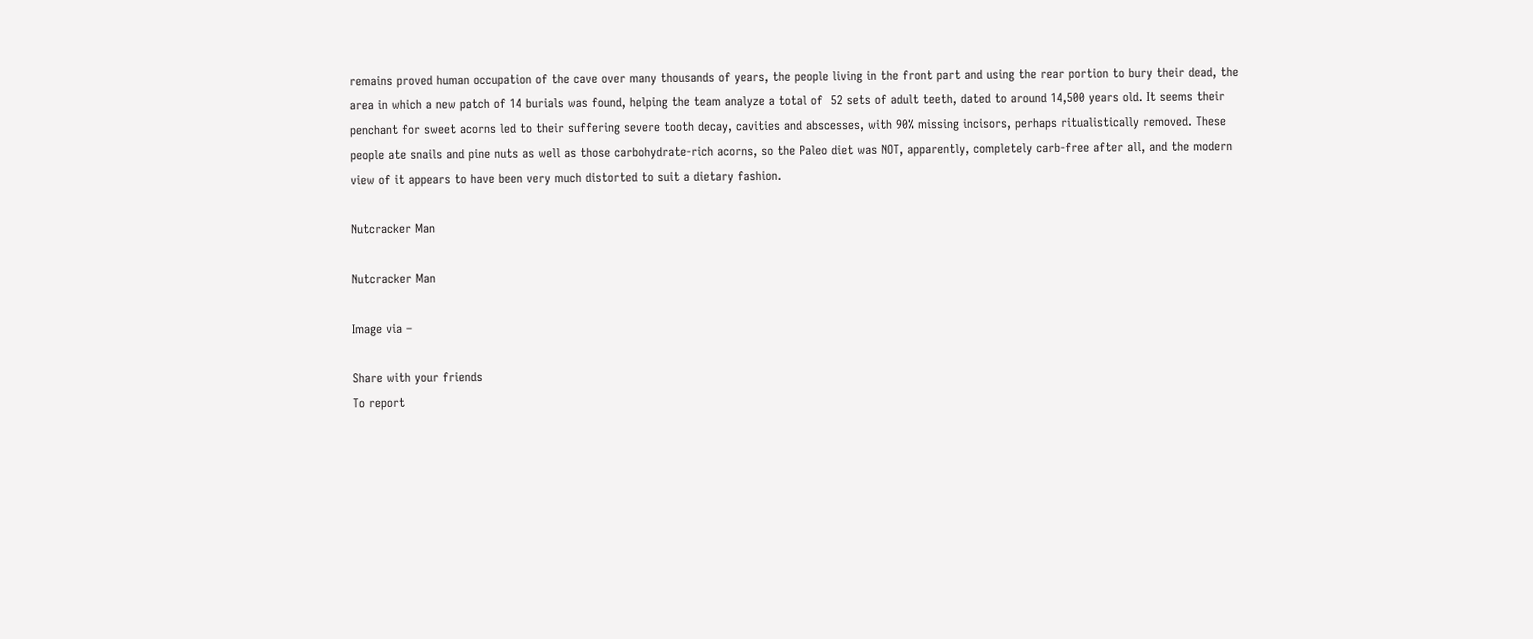remains proved human occupation of the cave over many thousands of years, the people living in the front part and using the rear portion to bury their dead, the area in which a new patch of 14 burials was found, helping the team analyze a total of  52 sets of adult teeth, dated to around 14,500 years old. It seems their penchant for sweet acorns led to their suffering severe tooth decay, cavities and abscesses, with 90% missing incisors, perhaps ritualistically removed. These people ate snails and pine nuts as well as those carbohydrate-rich acorns, so the Paleo diet was NOT, apparently, completely carb-free after all, and the modern view of it appears to have been very much distorted to suit a dietary fashion.

Nutcracker Man

Nutcracker Man

Image via –

Share with your friends
To report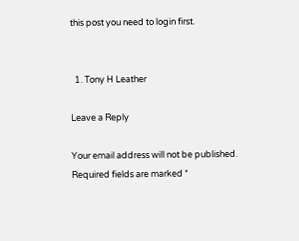this post you need to login first.


  1. Tony H Leather

Leave a Reply

Your email address will not be published. Required fields are marked *